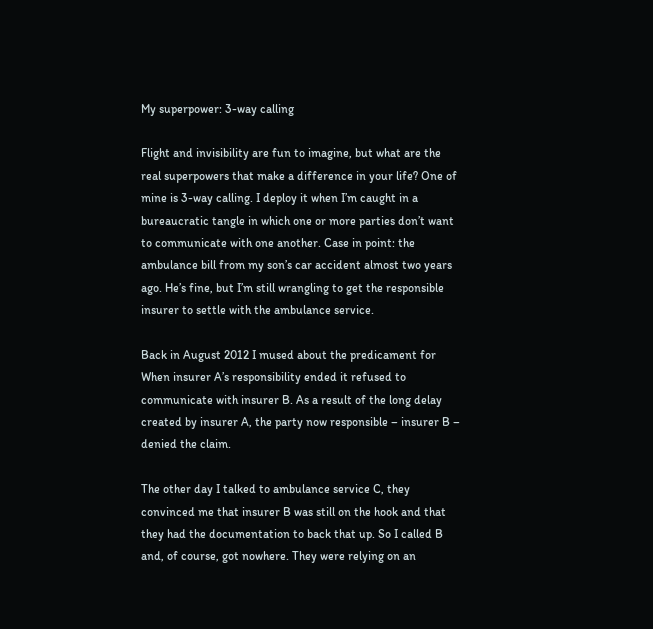My superpower: 3-way calling

Flight and invisibility are fun to imagine, but what are the real superpowers that make a difference in your life? One of mine is 3-way calling. I deploy it when I’m caught in a bureaucratic tangle in which one or more parties don’t want to communicate with one another. Case in point: the ambulance bill from my son’s car accident almost two years ago. He’s fine, but I’m still wrangling to get the responsible insurer to settle with the ambulance service.

Back in August 2012 I mused about the predicament for When insurer A’s responsibility ended it refused to communicate with insurer B. As a result of the long delay created by insurer A, the party now responsible – insurer B – denied the claim.

The other day I talked to ambulance service C, they convinced me that insurer B was still on the hook and that they had the documentation to back that up. So I called B and, of course, got nowhere. They were relying on an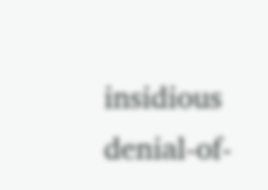insidious denial-of-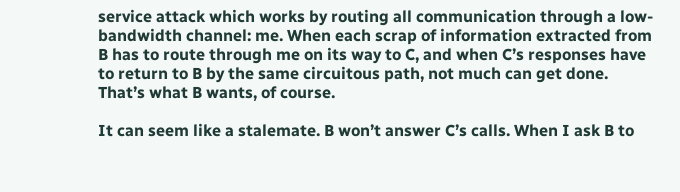service attack which works by routing all communication through a low-bandwidth channel: me. When each scrap of information extracted from B has to route through me on its way to C, and when C’s responses have to return to B by the same circuitous path, not much can get done. That’s what B wants, of course.

It can seem like a stalemate. B won’t answer C’s calls. When I ask B to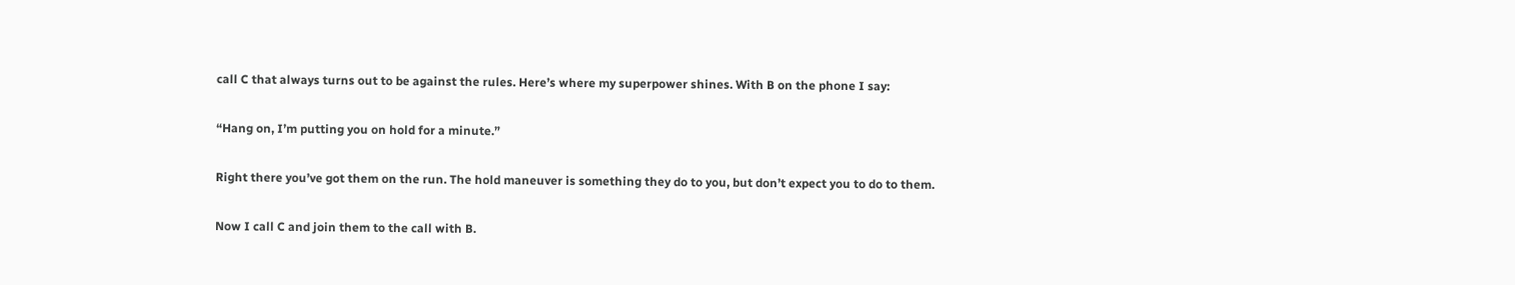call C that always turns out to be against the rules. Here’s where my superpower shines. With B on the phone I say:

“Hang on, I’m putting you on hold for a minute.”

Right there you’ve got them on the run. The hold maneuver is something they do to you, but don’t expect you to do to them.

Now I call C and join them to the call with B.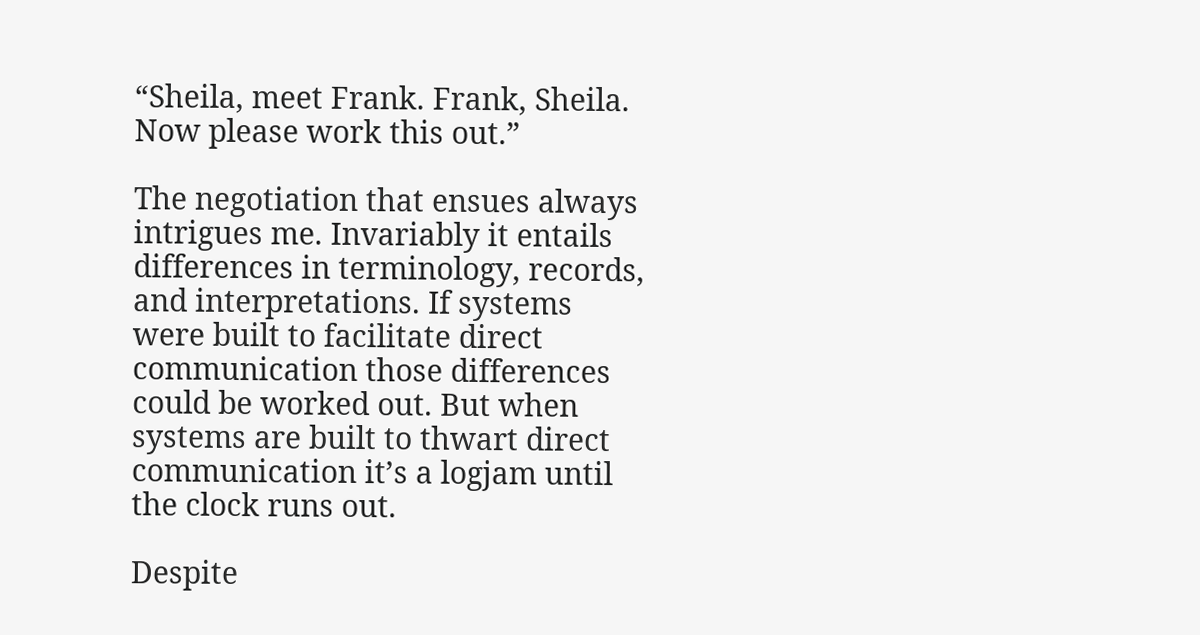“Sheila, meet Frank. Frank, Sheila. Now please work this out.”

The negotiation that ensues always intrigues me. Invariably it entails differences in terminology, records, and interpretations. If systems were built to facilitate direct communication those differences could be worked out. But when systems are built to thwart direct communication it’s a logjam until the clock runs out.

Despite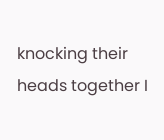knocking their heads together I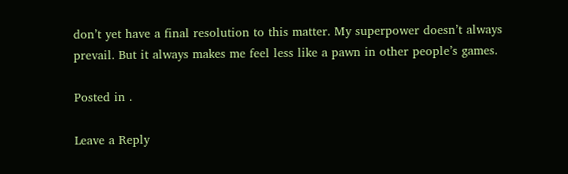don’t yet have a final resolution to this matter. My superpower doesn’t always prevail. But it always makes me feel less like a pawn in other people’s games.

Posted in .

Leave a Reply